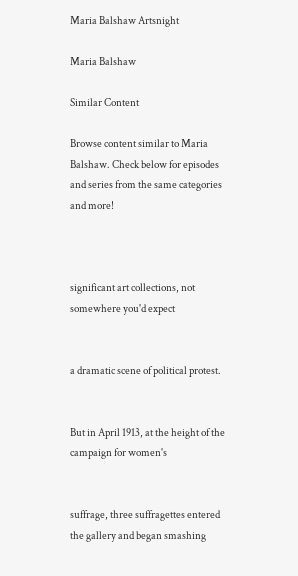Maria Balshaw Artsnight

Maria Balshaw

Similar Content

Browse content similar to Maria Balshaw. Check below for episodes and series from the same categories and more!



significant art collections, not somewhere you'd expect


a dramatic scene of political protest.


But in April 1913, at the height of the campaign for women's


suffrage, three suffragettes entered the gallery and began smashing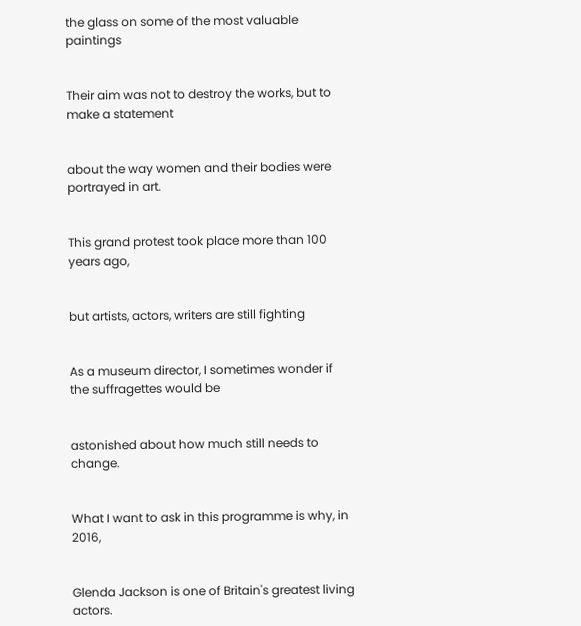the glass on some of the most valuable paintings


Their aim was not to destroy the works, but to make a statement


about the way women and their bodies were portrayed in art.


This grand protest took place more than 100 years ago,


but artists, actors, writers are still fighting


As a museum director, I sometimes wonder if the suffragettes would be


astonished about how much still needs to change.


What I want to ask in this programme is why, in 2016,


Glenda Jackson is one of Britain's greatest living actors.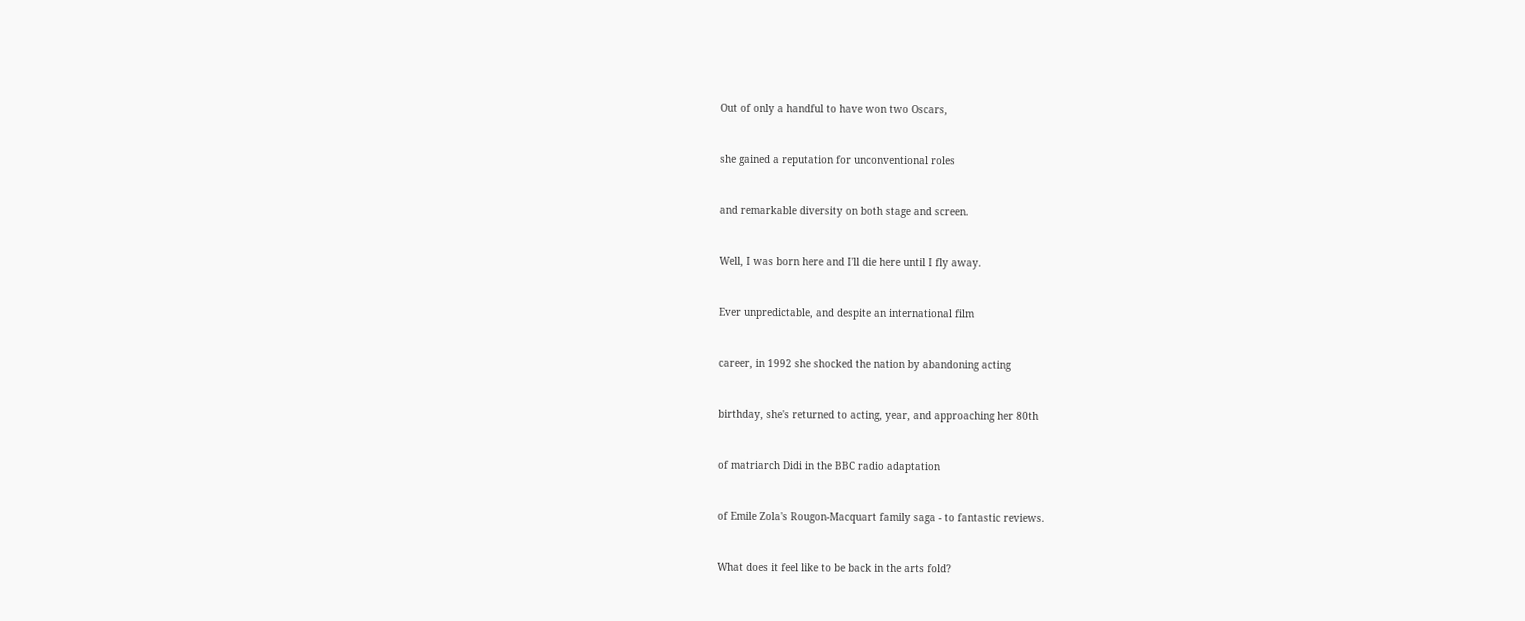Out of only a handful to have won two Oscars,


she gained a reputation for unconventional roles


and remarkable diversity on both stage and screen.


Well, I was born here and I'll die here until I fly away.


Ever unpredictable, and despite an international film


career, in 1992 she shocked the nation by abandoning acting


birthday, she's returned to acting, year, and approaching her 80th


of matriarch Didi in the BBC radio adaptation


of Emile Zola's Rougon-Macquart family saga - to fantastic reviews.


What does it feel like to be back in the arts fold?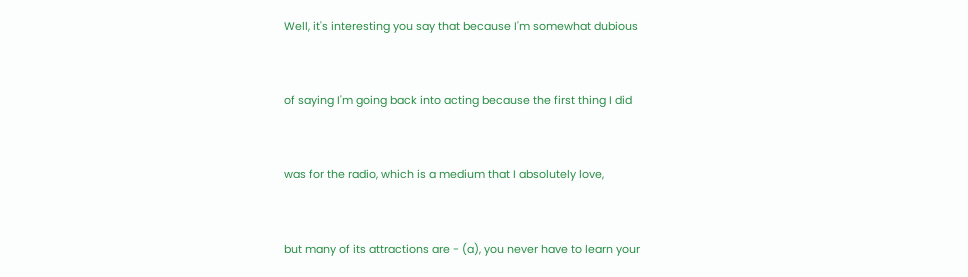Well, it's interesting you say that because I'm somewhat dubious


of saying I'm going back into acting because the first thing I did


was for the radio, which is a medium that I absolutely love,


but many of its attractions are - (a), you never have to learn your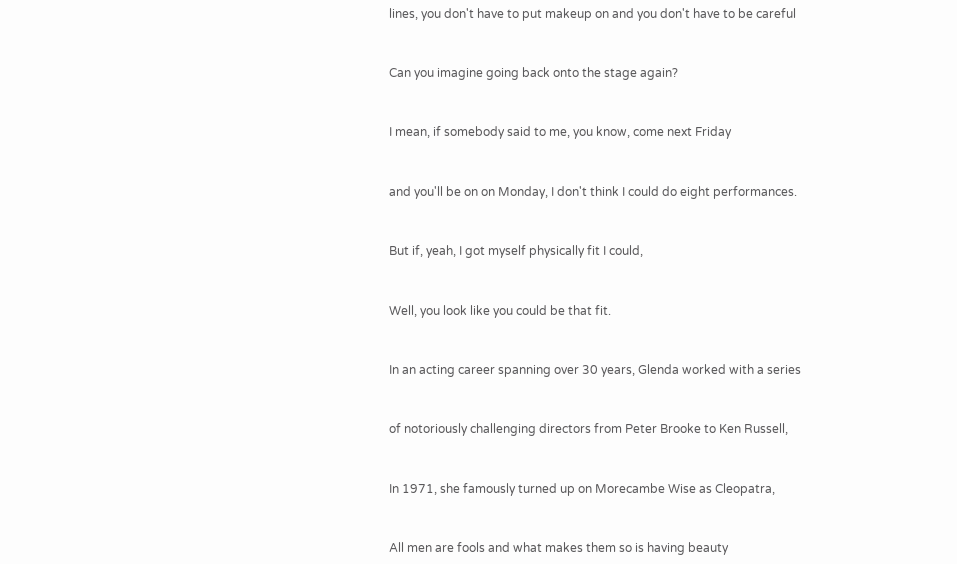lines, you don't have to put makeup on and you don't have to be careful


Can you imagine going back onto the stage again?


I mean, if somebody said to me, you know, come next Friday


and you'll be on on Monday, I don't think I could do eight performances.


But if, yeah, I got myself physically fit I could,


Well, you look like you could be that fit.


In an acting career spanning over 30 years, Glenda worked with a series


of notoriously challenging directors from Peter Brooke to Ken Russell,


In 1971, she famously turned up on Morecambe Wise as Cleopatra,


All men are fools and what makes them so is having beauty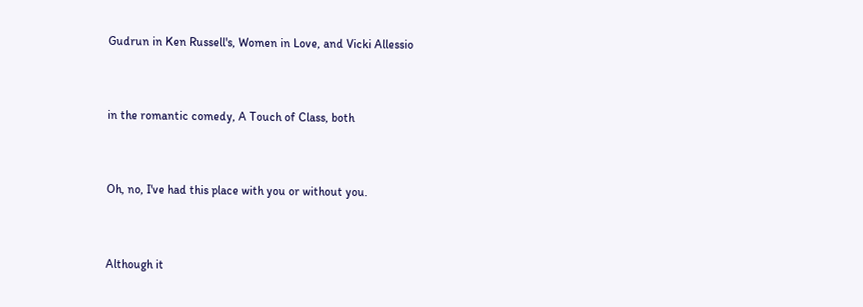Gudrun in Ken Russell's, Women in Love, and Vicki Allessio


in the romantic comedy, A Touch of Class, both


Oh, no, I've had this place with you or without you.


Although it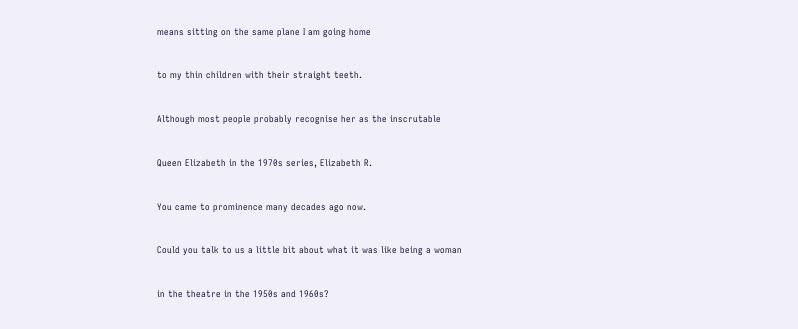means sitting on the same plane I am going home


to my thin children with their straight teeth.


Although most people probably recognise her as the inscrutable


Queen Elizabeth in the 1970s series, Elizabeth R.


You came to prominence many decades ago now.


Could you talk to us a little bit about what it was like being a woman


in the theatre in the 1950s and 1960s?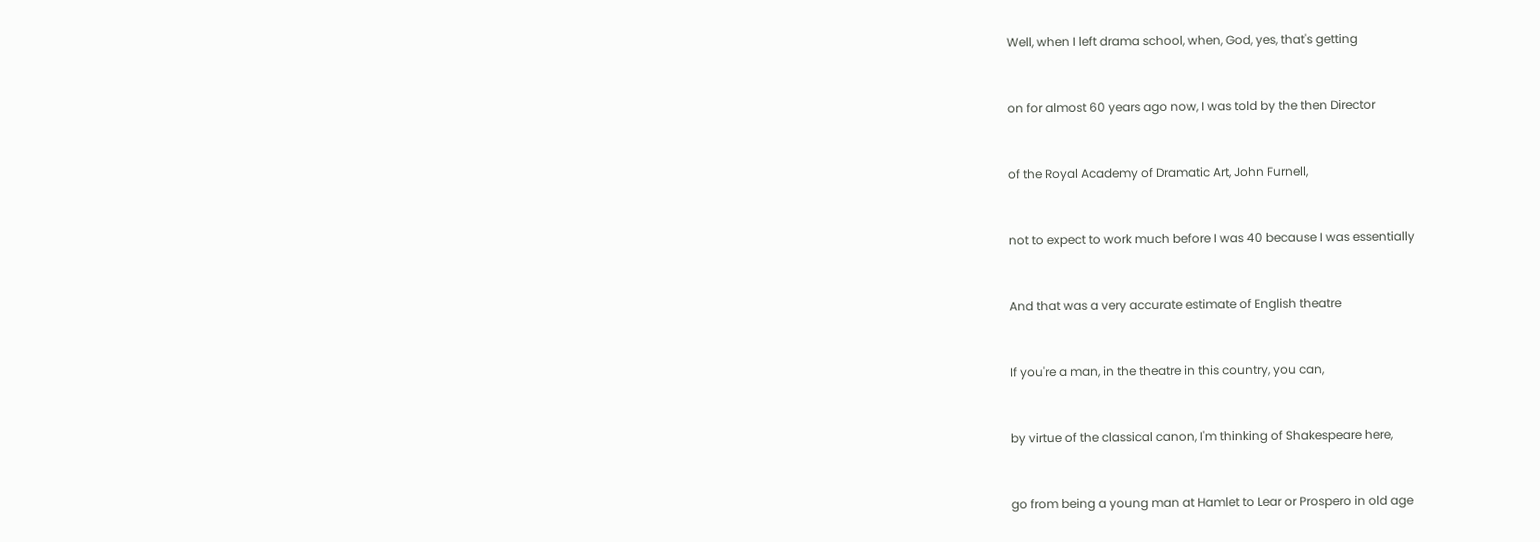Well, when I left drama school, when, God, yes, that's getting


on for almost 60 years ago now, I was told by the then Director


of the Royal Academy of Dramatic Art, John Furnell,


not to expect to work much before I was 40 because I was essentially


And that was a very accurate estimate of English theatre


If you're a man, in the theatre in this country, you can,


by virtue of the classical canon, I'm thinking of Shakespeare here,


go from being a young man at Hamlet to Lear or Prospero in old age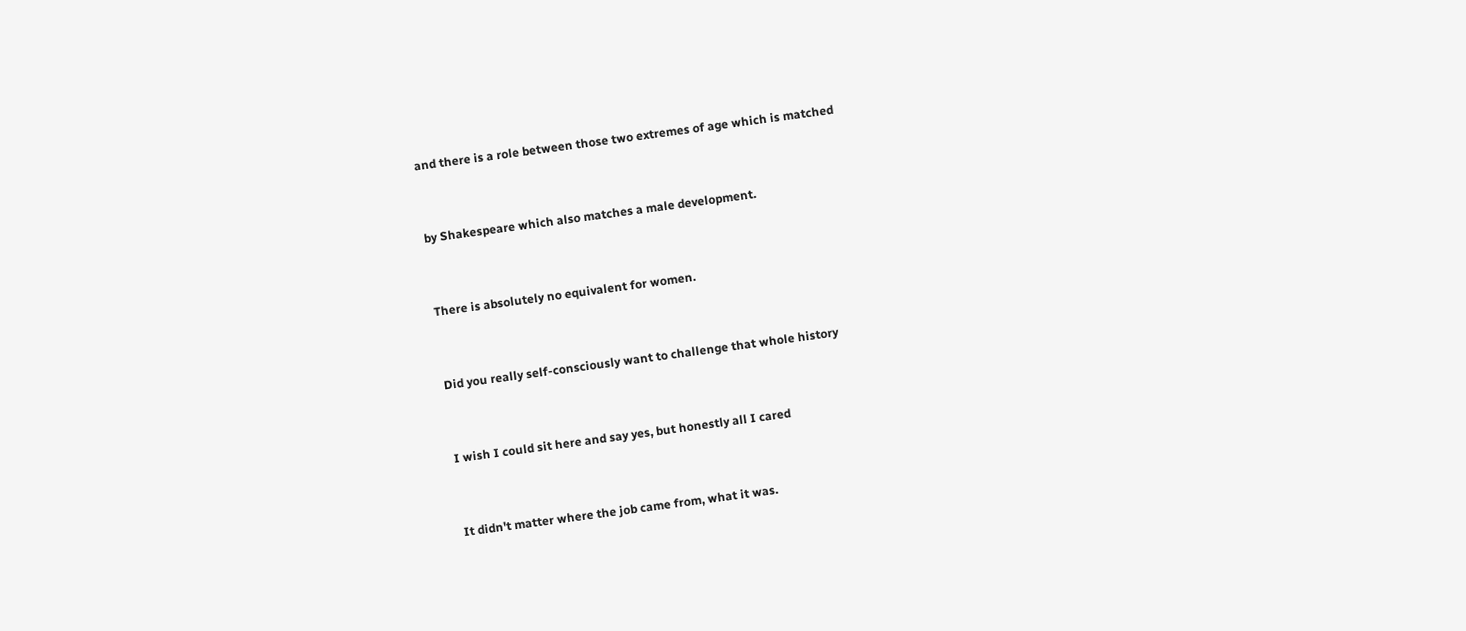and there is a role between those two extremes of age which is matched


by Shakespeare which also matches a male development.


There is absolutely no equivalent for women.


Did you really self-consciously want to challenge that whole history


I wish I could sit here and say yes, but honestly all I cared


It didn't matter where the job came from, what it was.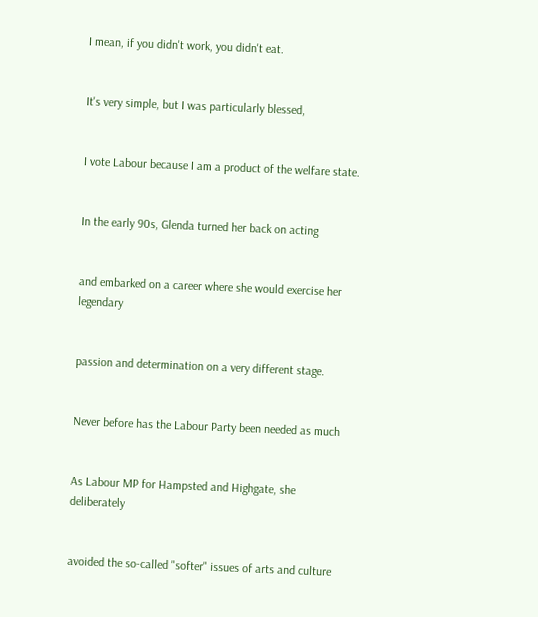I mean, if you didn't work, you didn't eat.


It's very simple, but I was particularly blessed,


I vote Labour because I am a product of the welfare state.


In the early 90s, Glenda turned her back on acting


and embarked on a career where she would exercise her legendary


passion and determination on a very different stage.


Never before has the Labour Party been needed as much


As Labour MP for Hampsted and Highgate, she deliberately


avoided the so-called "softer" issues of arts and culture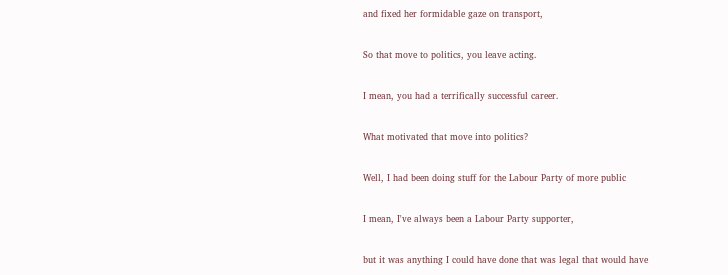and fixed her formidable gaze on transport,


So that move to politics, you leave acting.


I mean, you had a terrifically successful career.


What motivated that move into politics?


Well, I had been doing stuff for the Labour Party of more public


I mean, I've always been a Labour Party supporter,


but it was anything I could have done that was legal that would have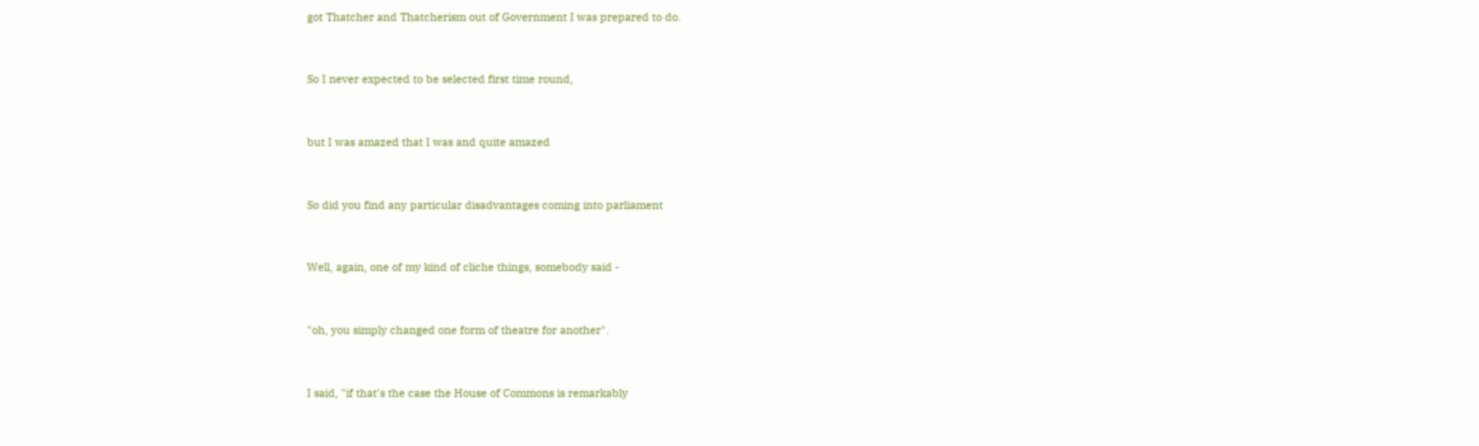got Thatcher and Thatcherism out of Government I was prepared to do.


So I never expected to be selected first time round,


but I was amazed that I was and quite amazed


So did you find any particular disadvantages coming into parliament


Well, again, one of my kind of cliche things, somebody said -


"oh, you simply changed one form of theatre for another".


I said, "if that's the case the House of Commons is remarkably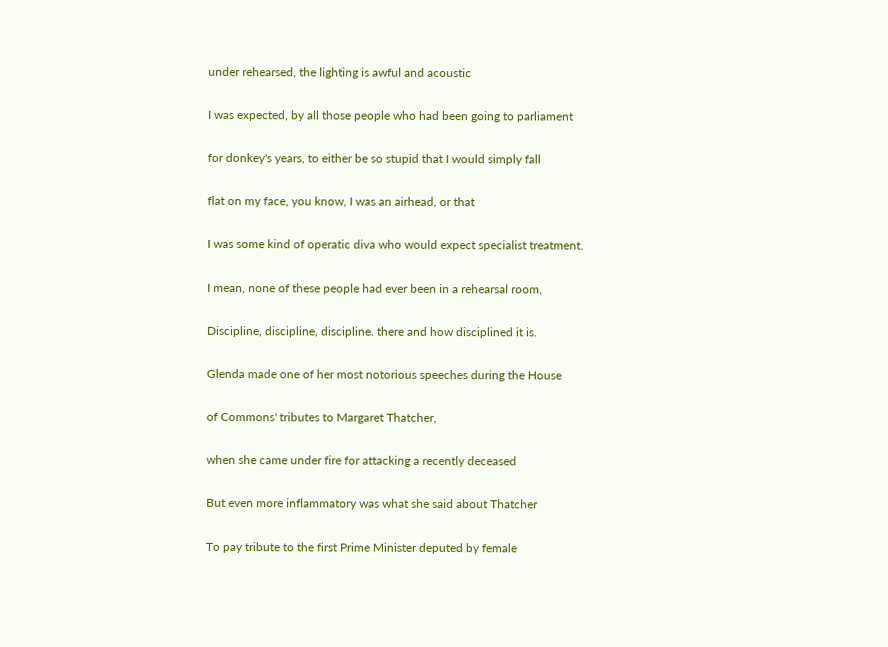under rehearsed, the lighting is awful and acoustic


I was expected, by all those people who had been going to parliament


for donkey's years, to either be so stupid that I would simply fall


flat on my face, you know, I was an airhead, or that


I was some kind of operatic diva who would expect specialist treatment.


I mean, none of these people had ever been in a rehearsal room,


Discipline, discipline, discipline. there and how disciplined it is.


Glenda made one of her most notorious speeches during the House


of Commons' tributes to Margaret Thatcher,


when she came under fire for attacking a recently deceased


But even more inflammatory was what she said about Thatcher


To pay tribute to the first Prime Minister deputed by female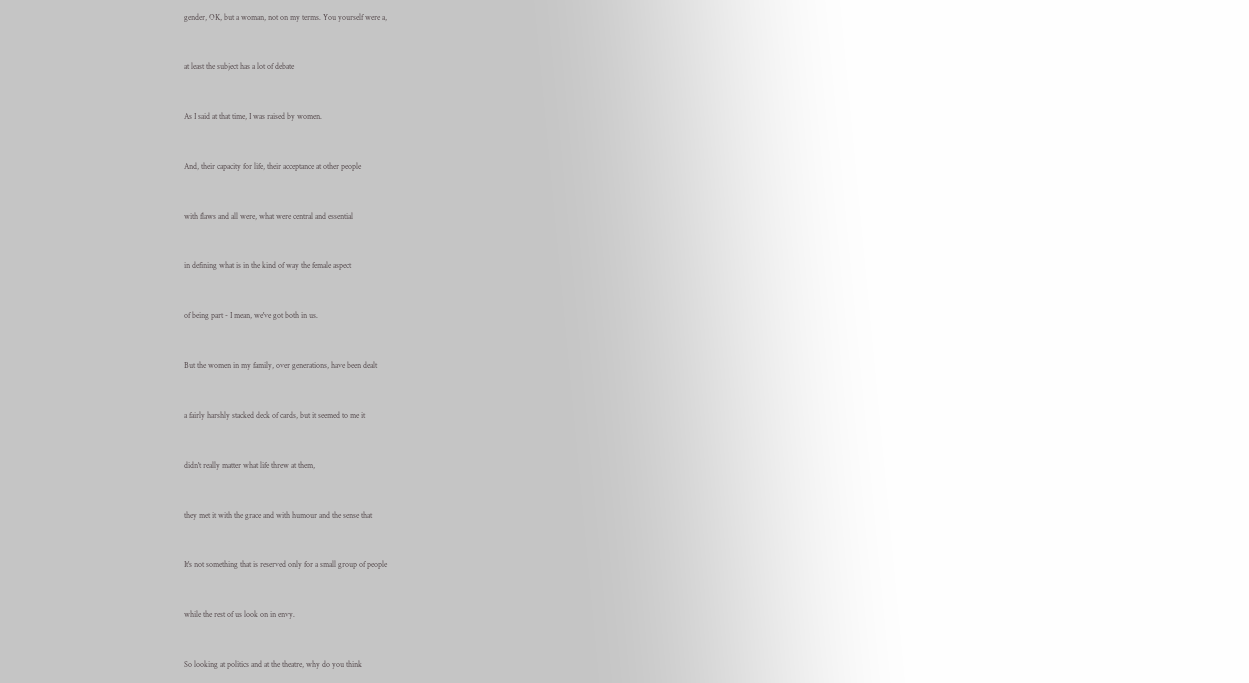gender, OK, but a woman, not on my terms. You yourself were a,


at least the subject has a lot of debate


As I said at that time, I was raised by women.


And, their capacity for life, their acceptance at other people


with flaws and all were, what were central and essential


in defining what is in the kind of way the female aspect


of being part - I mean, we've got both in us.


But the women in my family, over generations, have been dealt


a fairly harshly stacked deck of cards, but it seemed to me it


didn't really matter what life threw at them,


they met it with the grace and with humour and the sense that


It's not something that is reserved only for a small group of people


while the rest of us look on in envy.


So looking at politics and at the theatre, why do you think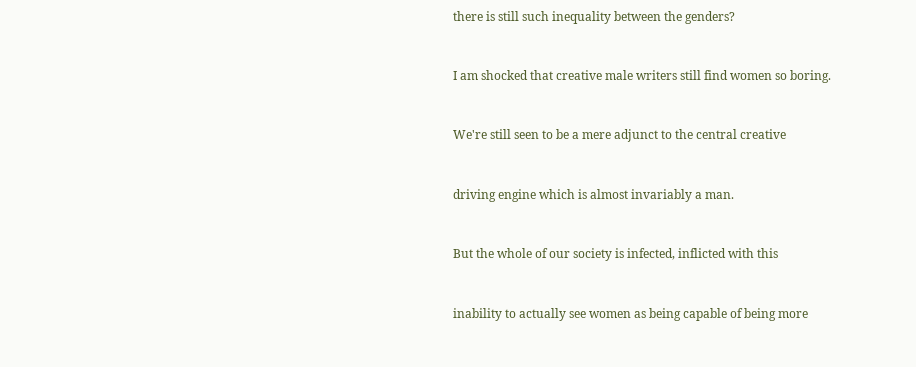there is still such inequality between the genders?


I am shocked that creative male writers still find women so boring.


We're still seen to be a mere adjunct to the central creative


driving engine which is almost invariably a man.


But the whole of our society is infected, inflicted with this


inability to actually see women as being capable of being more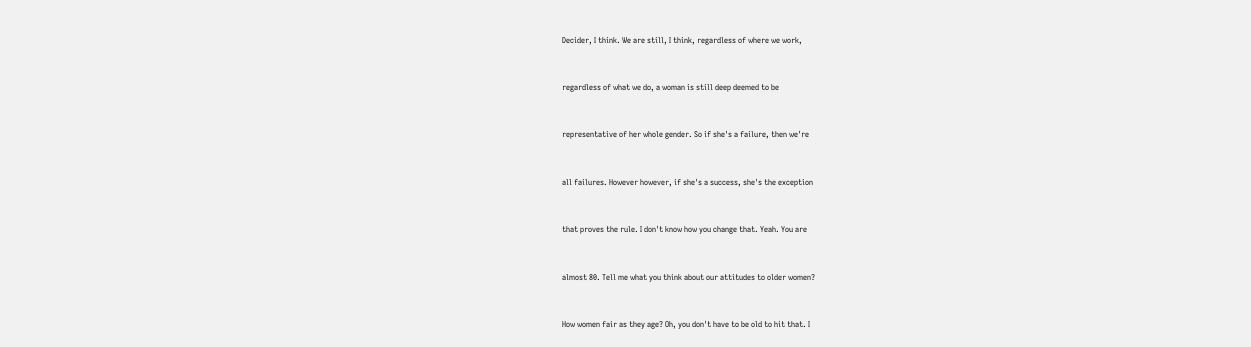Decider, I think. We are still, I think, regardless of where we work,


regardless of what we do, a woman is still deep deemed to be


representative of her whole gender. So if she's a failure, then we're


all failures. However however, if she's a success, she's the exception


that proves the rule. I don't know how you change that. Yeah. You are


almost 80. Tell me what you think about our attitudes to older women?


How women fair as they age? Oh, you don't have to be old to hit that. I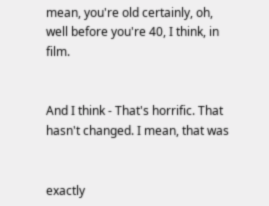mean, you're old certainly, oh, well before you're 40, I think, in film.


And I think - That's horrific. That hasn't changed. I mean, that was


exactly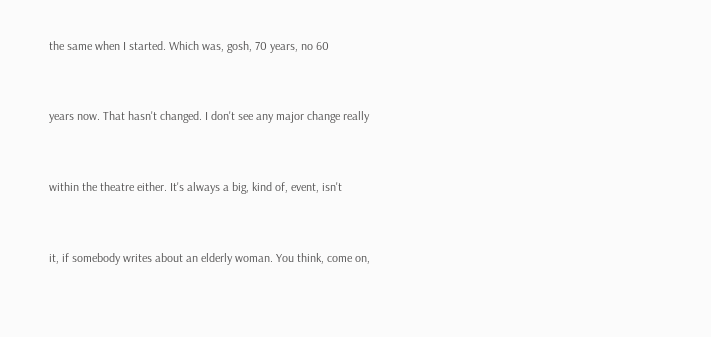the same when I started. Which was, gosh, 70 years, no 60


years now. That hasn't changed. I don't see any major change really


within the theatre either. It's always a big, kind of, event, isn't


it, if somebody writes about an elderly woman. You think, come on,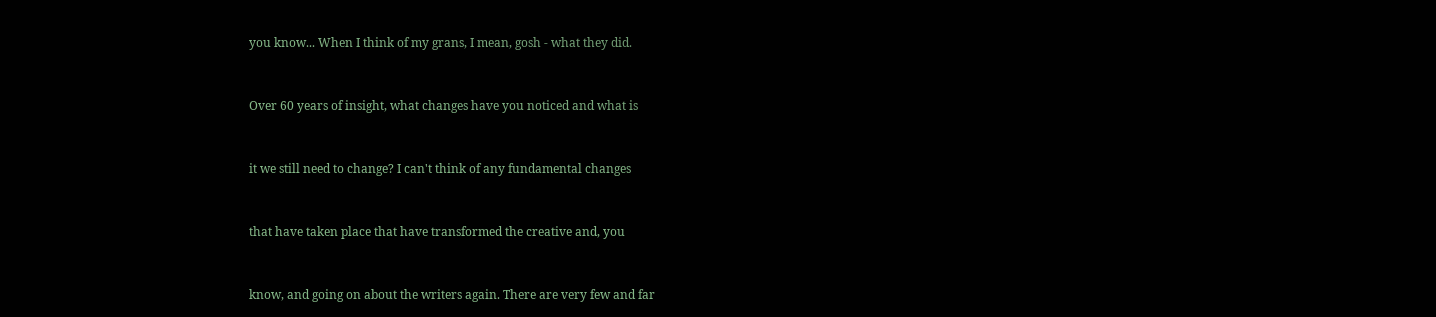you know... When I think of my grans, I mean, gosh - what they did.


Over 60 years of insight, what changes have you noticed and what is


it we still need to change? I can't think of any fundamental changes


that have taken place that have transformed the creative and, you


know, and going on about the writers again. There are very few and far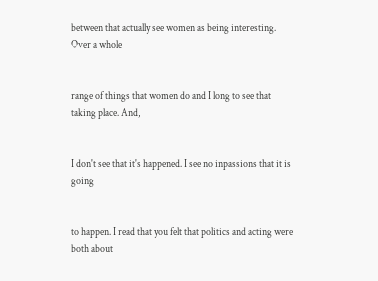between that actually see women as being interesting. Over a whole


range of things that women do and I long to see that taking place. And,


I don't see that it's happened. I see no inpassions that it is going


to happen. I read that you felt that politics and acting were both about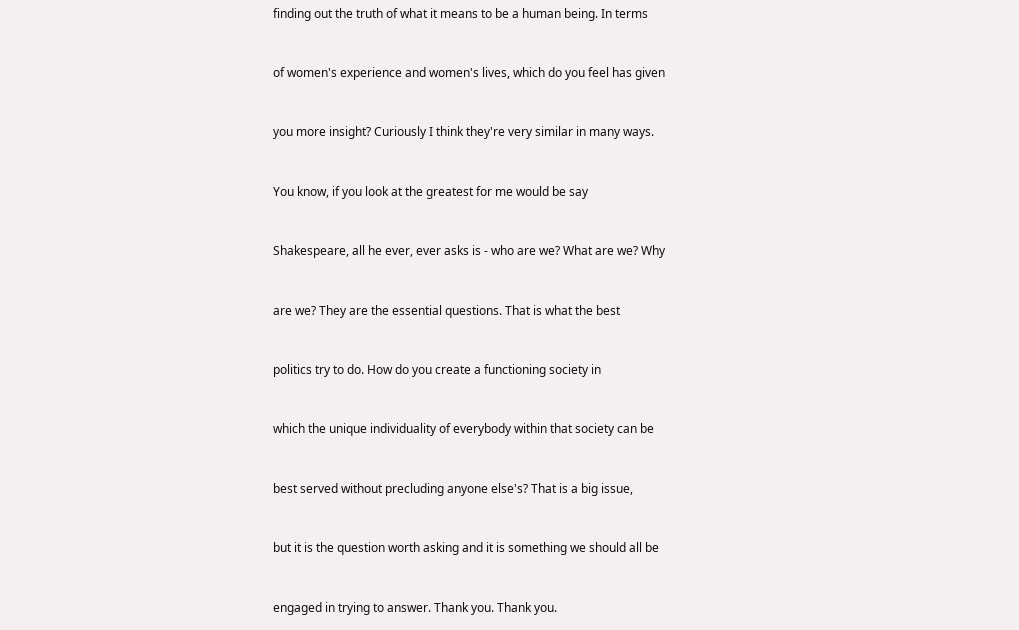finding out the truth of what it means to be a human being. In terms


of women's experience and women's lives, which do you feel has given


you more insight? Curiously I think they're very similar in many ways.


You know, if you look at the greatest for me would be say


Shakespeare, all he ever, ever asks is - who are we? What are we? Why


are we? They are the essential questions. That is what the best


politics try to do. How do you create a functioning society in


which the unique individuality of everybody within that society can be


best served without precluding anyone else's? That is a big issue,


but it is the question worth asking and it is something we should all be


engaged in trying to answer. Thank you. Thank you.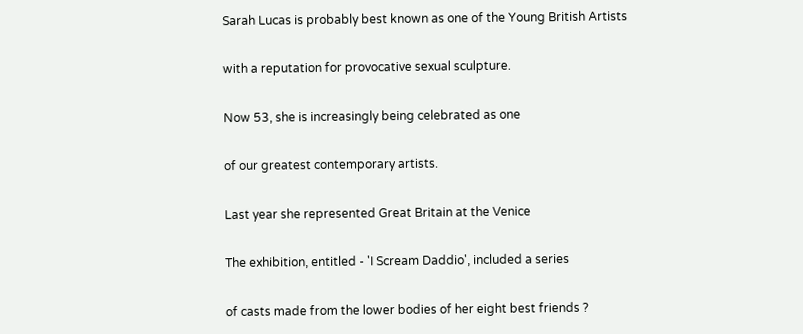Sarah Lucas is probably best known as one of the Young British Artists


with a reputation for provocative sexual sculpture.


Now 53, she is increasingly being celebrated as one


of our greatest contemporary artists.


Last year she represented Great Britain at the Venice


The exhibition, entitled - 'I Scream Daddio', included a series


of casts made from the lower bodies of her eight best friends ?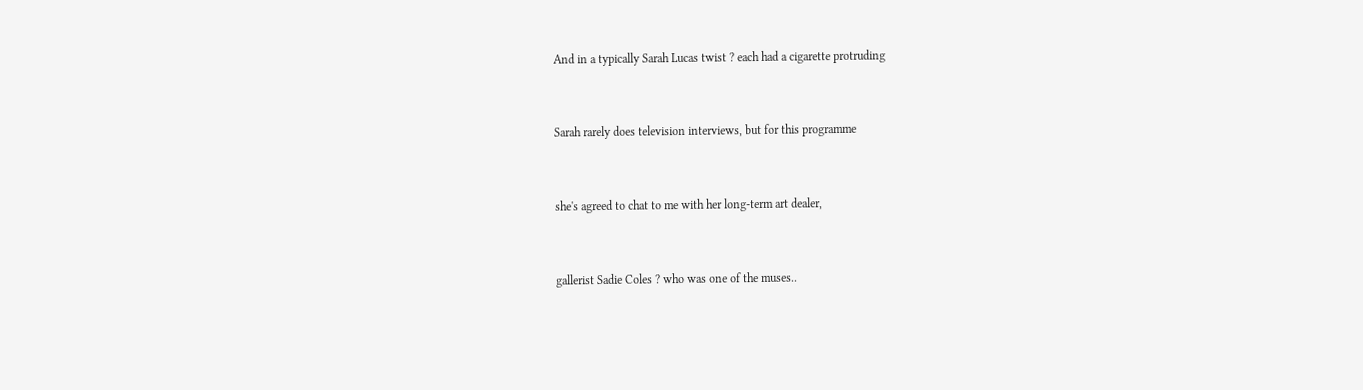And in a typically Sarah Lucas twist ? each had a cigarette protruding


Sarah rarely does television interviews, but for this programme


she's agreed to chat to me with her long-term art dealer,


gallerist Sadie Coles ? who was one of the muses..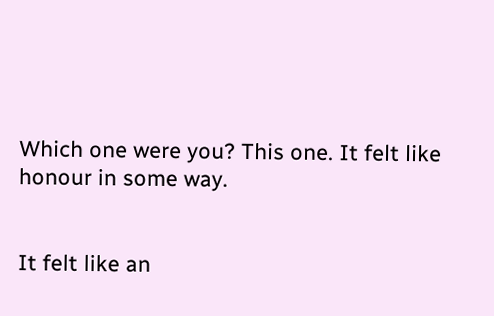Which one were you? This one. It felt like honour in some way.


It felt like an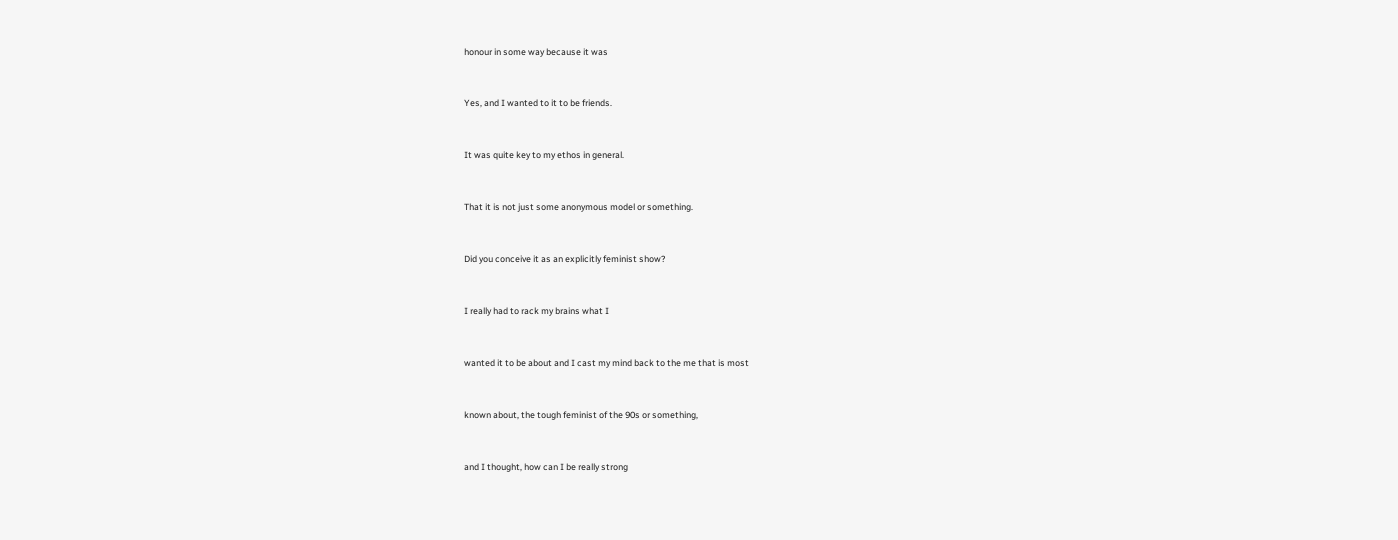honour in some way because it was


Yes, and I wanted to it to be friends.


It was quite key to my ethos in general.


That it is not just some anonymous model or something.


Did you conceive it as an explicitly feminist show?


I really had to rack my brains what I


wanted it to be about and I cast my mind back to the me that is most


known about, the tough feminist of the 90s or something,


and I thought, how can I be really strong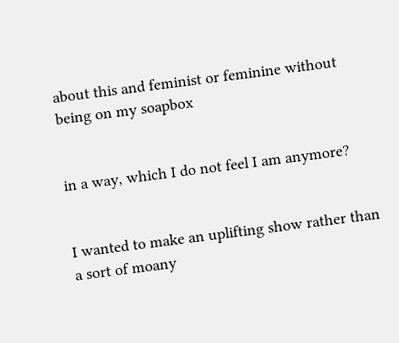about this and feminist or feminine without being on my soapbox


in a way, which I do not feel I am anymore?


I wanted to make an uplifting show rather than a sort of moany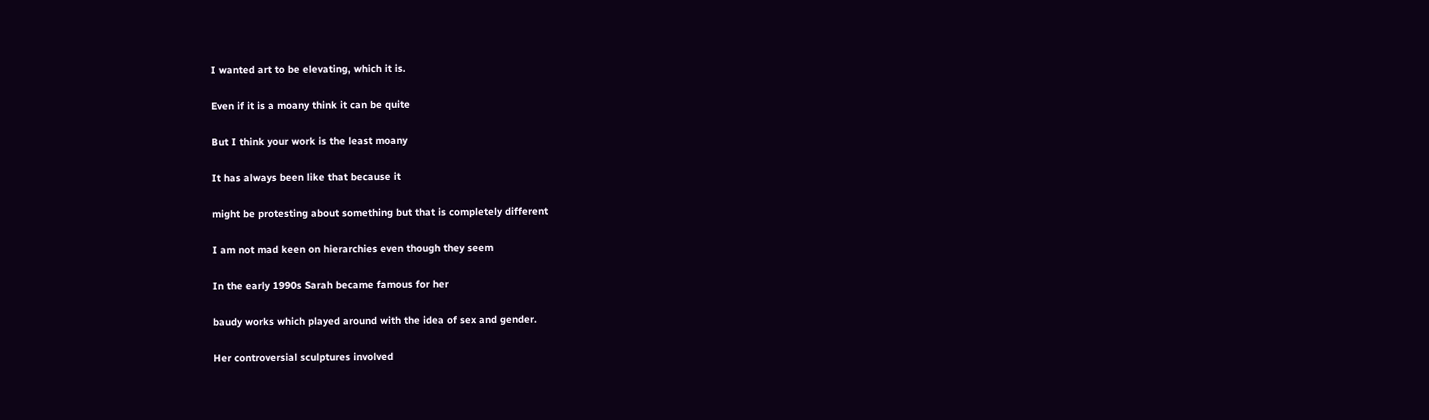I wanted art to be elevating, which it is.


Even if it is a moany think it can be quite


But I think your work is the least moany


It has always been like that because it


might be protesting about something but that is completely different


I am not mad keen on hierarchies even though they seem


In the early 1990s Sarah became famous for her


baudy works which played around with the idea of sex and gender.


Her controversial sculptures involved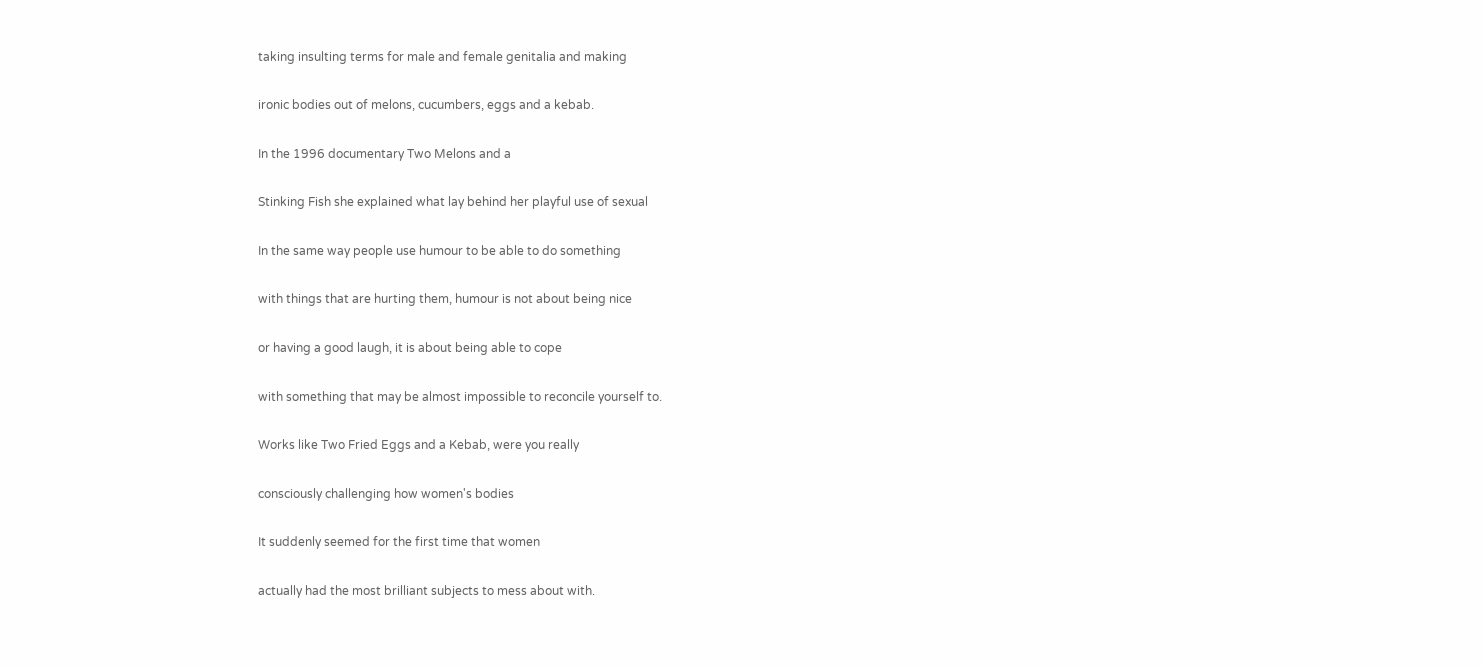taking insulting terms for male and female genitalia and making


ironic bodies out of melons, cucumbers, eggs and a kebab.


In the 1996 documentary Two Melons and a


Stinking Fish she explained what lay behind her playful use of sexual


In the same way people use humour to be able to do something


with things that are hurting them, humour is not about being nice


or having a good laugh, it is about being able to cope


with something that may be almost impossible to reconcile yourself to.


Works like Two Fried Eggs and a Kebab, were you really


consciously challenging how women's bodies


It suddenly seemed for the first time that women


actually had the most brilliant subjects to mess about with.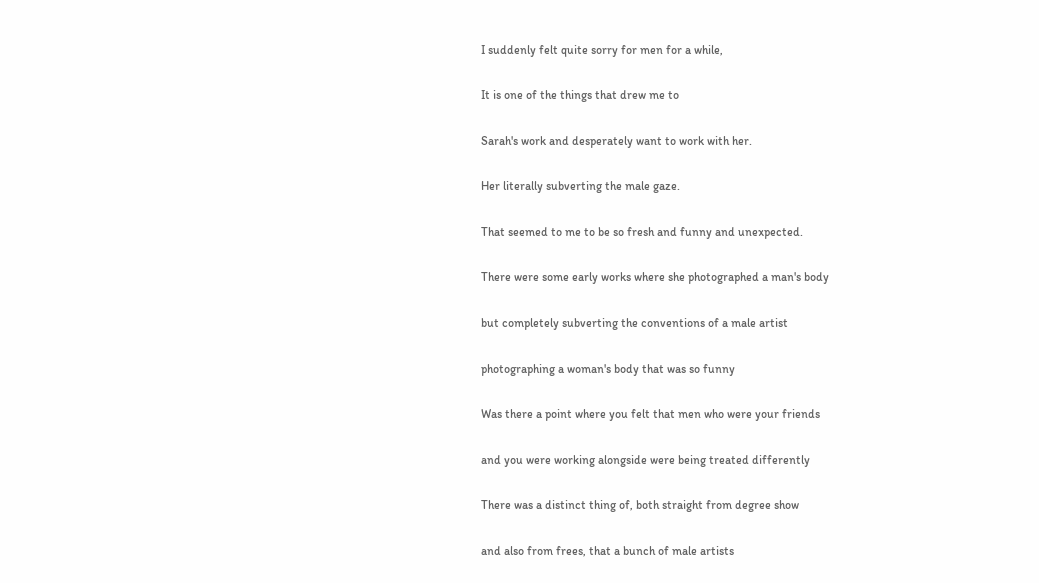I suddenly felt quite sorry for men for a while,


It is one of the things that drew me to


Sarah's work and desperately want to work with her.


Her literally subverting the male gaze.


That seemed to me to be so fresh and funny and unexpected.


There were some early works where she photographed a man's body


but completely subverting the conventions of a male artist


photographing a woman's body that was so funny


Was there a point where you felt that men who were your friends


and you were working alongside were being treated differently


There was a distinct thing of, both straight from degree show


and also from frees, that a bunch of male artists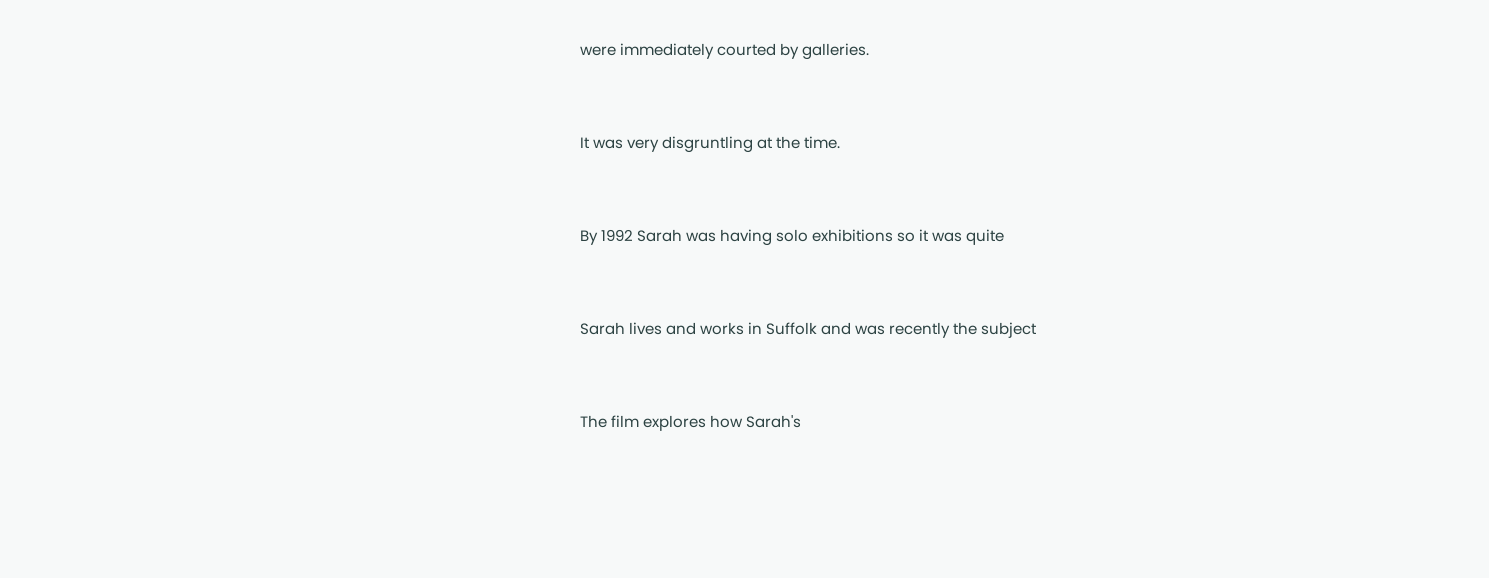were immediately courted by galleries.


It was very disgruntling at the time.


By 1992 Sarah was having solo exhibitions so it was quite


Sarah lives and works in Suffolk and was recently the subject


The film explores how Sarah's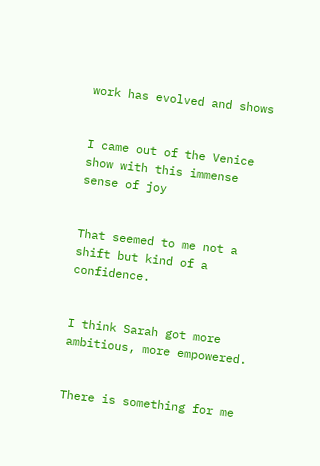work has evolved and shows


I came out of the Venice show with this immense sense of joy


That seemed to me not a shift but kind of a confidence.


I think Sarah got more ambitious, more empowered.


There is something for me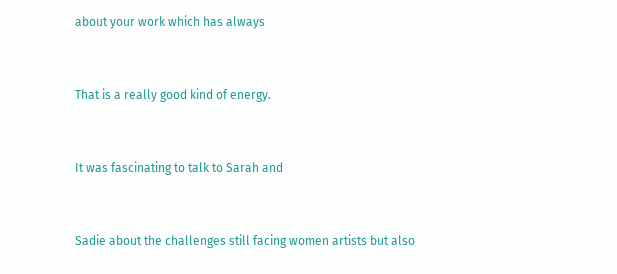about your work which has always


That is a really good kind of energy.


It was fascinating to talk to Sarah and


Sadie about the challenges still facing women artists but also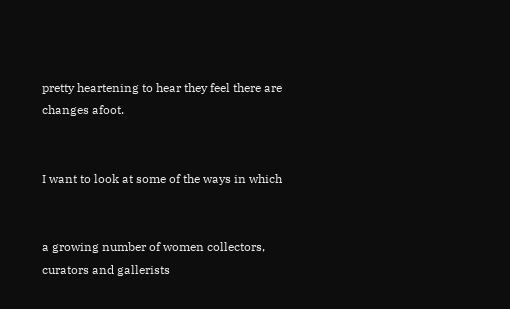pretty heartening to hear they feel there are changes afoot.


I want to look at some of the ways in which


a growing number of women collectors, curators and gallerists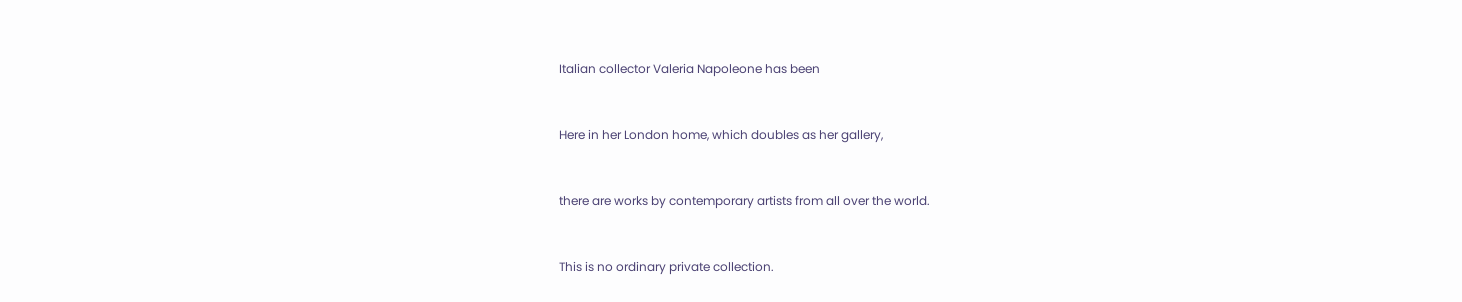Italian collector Valeria Napoleone has been


Here in her London home, which doubles as her gallery,


there are works by contemporary artists from all over the world.


This is no ordinary private collection.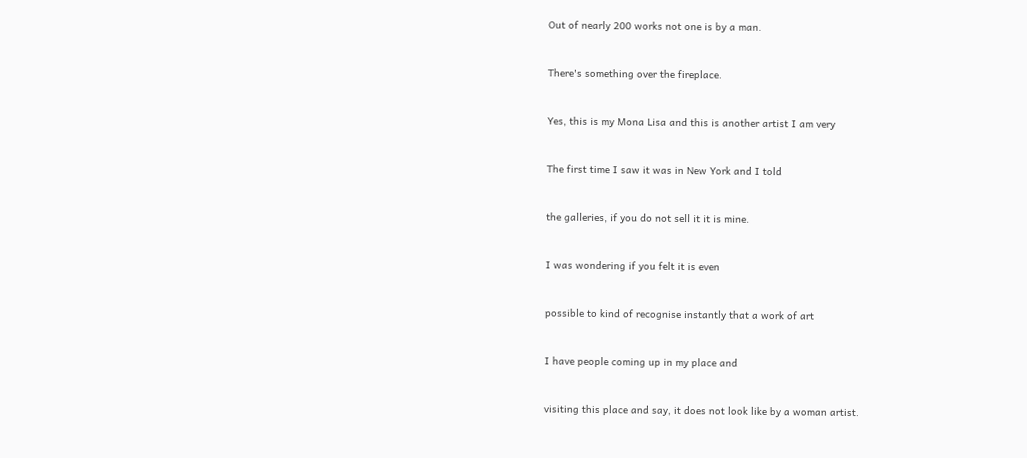Out of nearly 200 works not one is by a man.


There's something over the fireplace.


Yes, this is my Mona Lisa and this is another artist I am very


The first time I saw it was in New York and I told


the galleries, if you do not sell it it is mine.


I was wondering if you felt it is even


possible to kind of recognise instantly that a work of art


I have people coming up in my place and


visiting this place and say, it does not look like by a woman artist.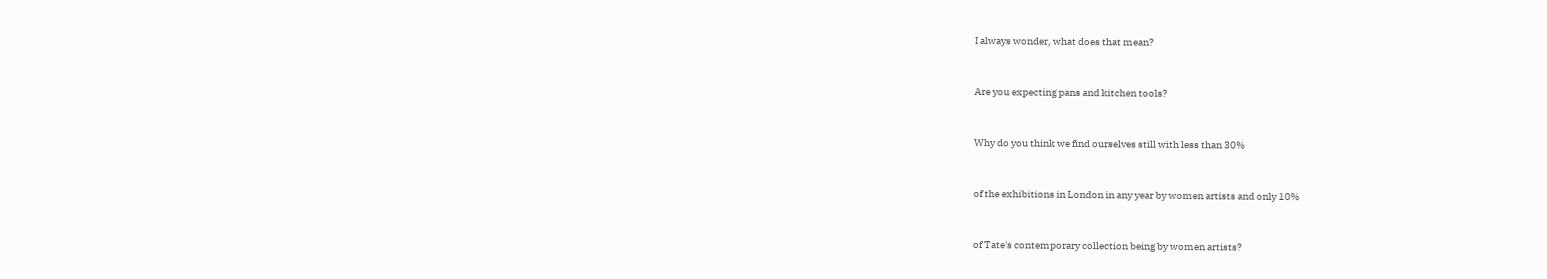I always wonder, what does that mean?


Are you expecting pans and kitchen tools?


Why do you think we find ourselves still with less than 30%


of the exhibitions in London in any year by women artists and only 10%


of Tate's contemporary collection being by women artists?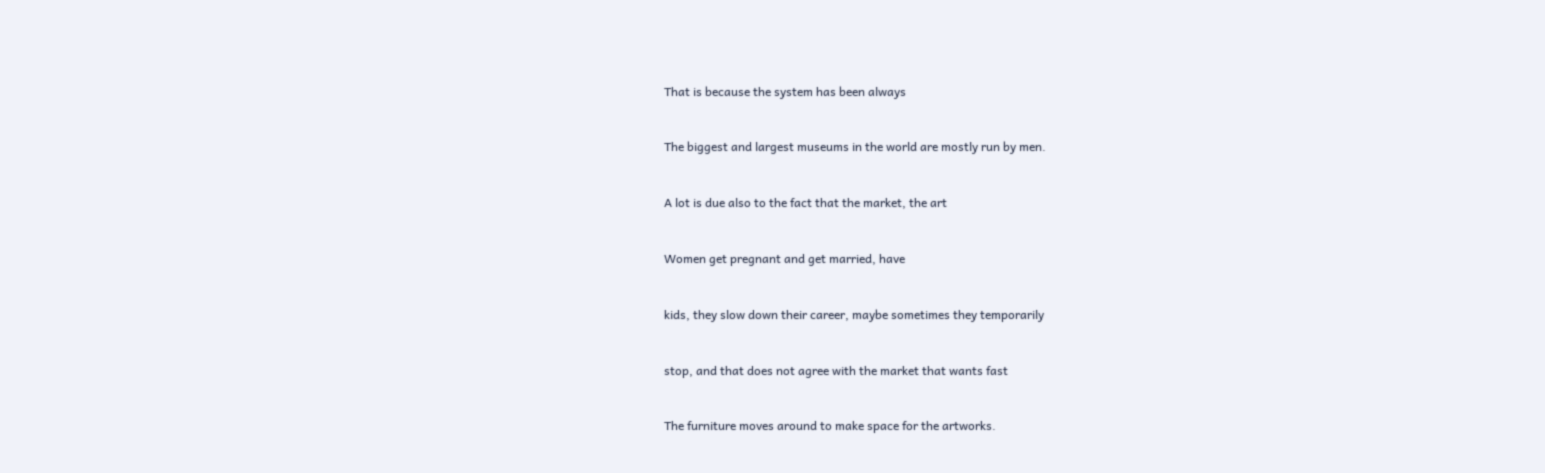That is because the system has been always


The biggest and largest museums in the world are mostly run by men.


A lot is due also to the fact that the market, the art


Women get pregnant and get married, have


kids, they slow down their career, maybe sometimes they temporarily


stop, and that does not agree with the market that wants fast


The furniture moves around to make space for the artworks.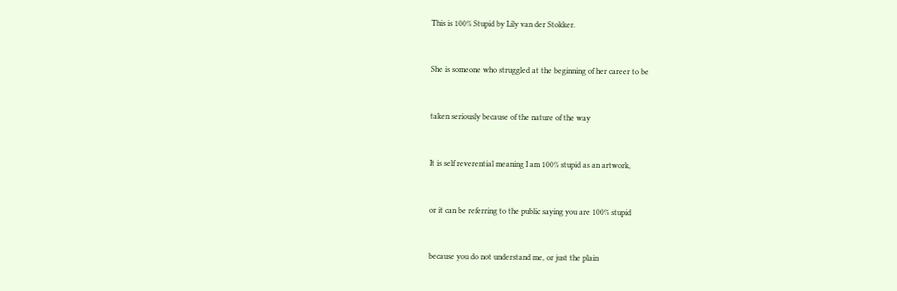This is 100% Stupid by Lily van der Stokker.


She is someone who struggled at the beginning of her career to be


taken seriously because of the nature of the way


It is self reverential meaning I am 100% stupid as an artwork,


or it can be referring to the public saying you are 100% stupid


because you do not understand me, or just the plain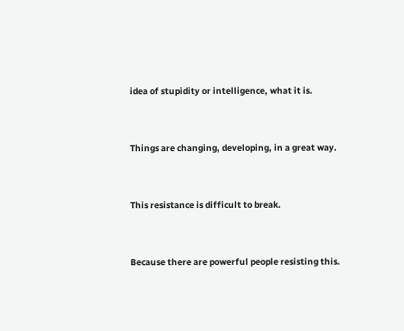idea of stupidity or intelligence, what it is.


Things are changing, developing, in a great way.


This resistance is difficult to break.


Because there are powerful people resisting this.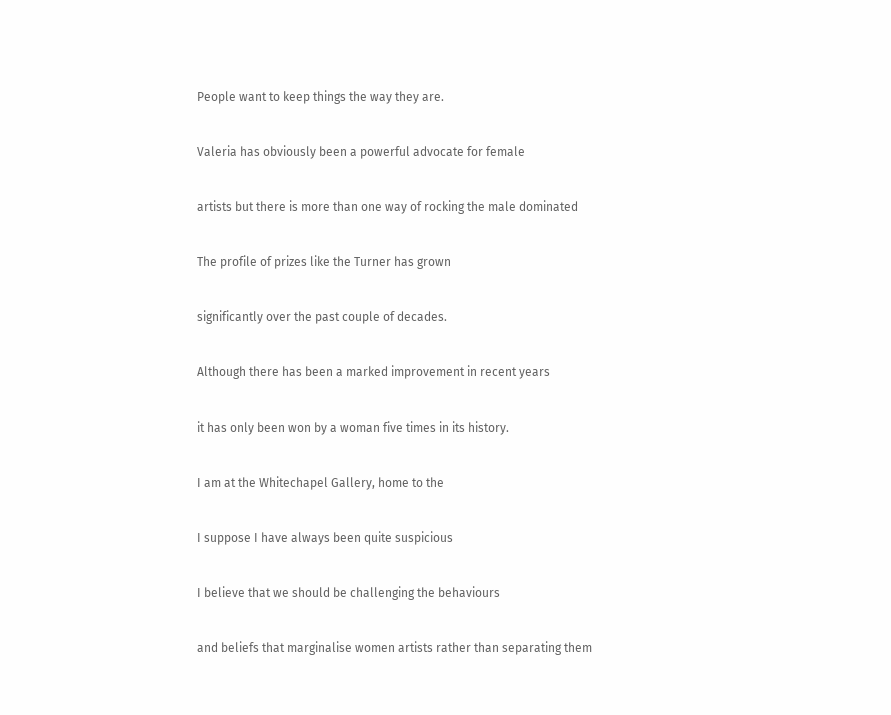People want to keep things the way they are.


Valeria has obviously been a powerful advocate for female


artists but there is more than one way of rocking the male dominated


The profile of prizes like the Turner has grown


significantly over the past couple of decades.


Although there has been a marked improvement in recent years


it has only been won by a woman five times in its history.


I am at the Whitechapel Gallery, home to the


I suppose I have always been quite suspicious


I believe that we should be challenging the behaviours


and beliefs that marginalise women artists rather than separating them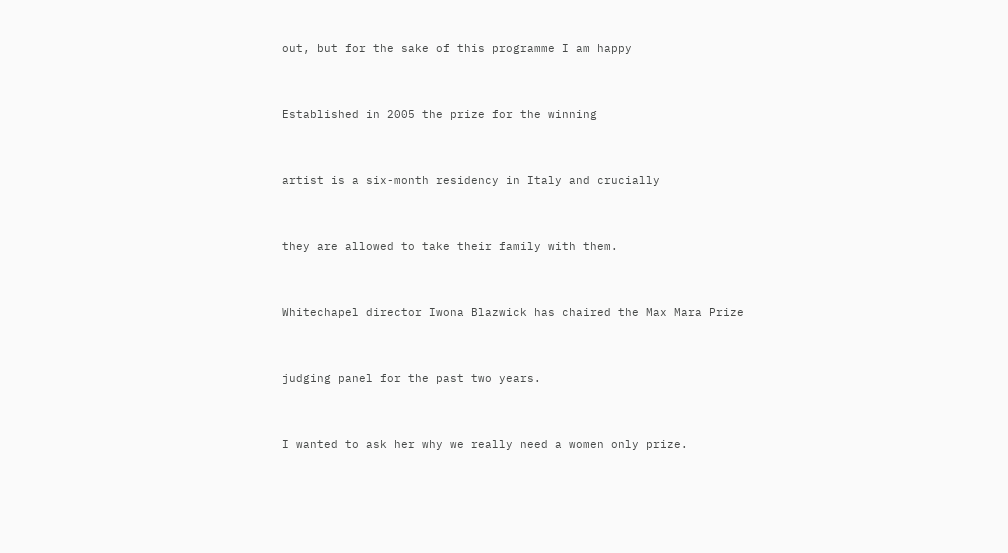out, but for the sake of this programme I am happy


Established in 2005 the prize for the winning


artist is a six-month residency in Italy and crucially


they are allowed to take their family with them.


Whitechapel director Iwona Blazwick has chaired the Max Mara Prize


judging panel for the past two years.


I wanted to ask her why we really need a women only prize.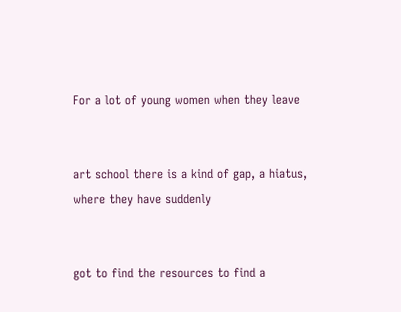For a lot of young women when they leave


art school there is a kind of gap, a hiatus, where they have suddenly


got to find the resources to find a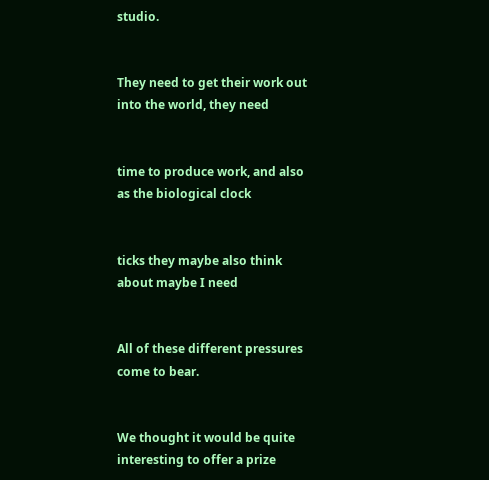studio.


They need to get their work out into the world, they need


time to produce work, and also as the biological clock


ticks they maybe also think about maybe I need


All of these different pressures come to bear.


We thought it would be quite interesting to offer a prize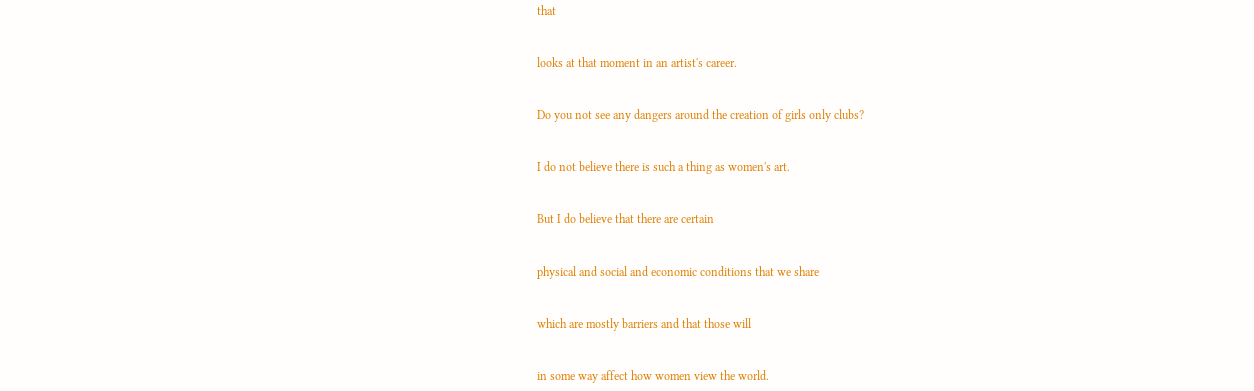that


looks at that moment in an artist's career.


Do you not see any dangers around the creation of girls only clubs?


I do not believe there is such a thing as women's art.


But I do believe that there are certain


physical and social and economic conditions that we share


which are mostly barriers and that those will


in some way affect how women view the world.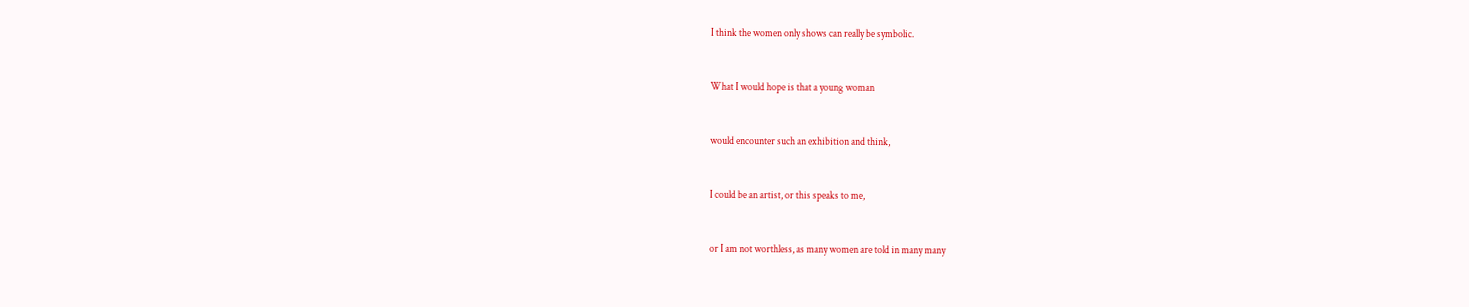I think the women only shows can really be symbolic.


What I would hope is that a young woman


would encounter such an exhibition and think,


I could be an artist, or this speaks to me,


or I am not worthless, as many women are told in many many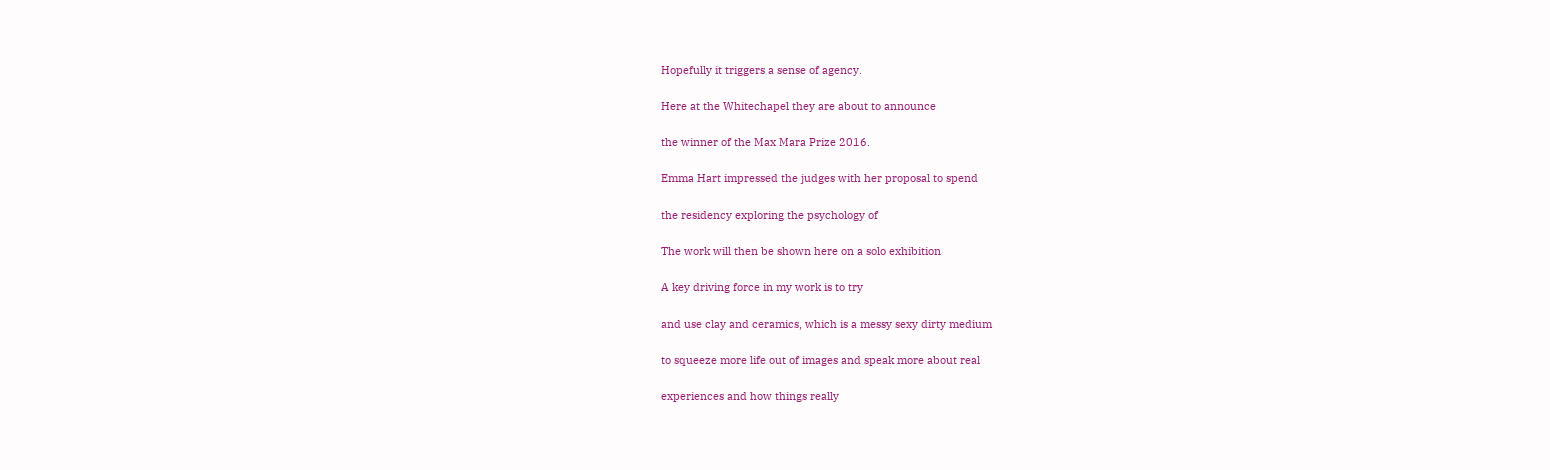Hopefully it triggers a sense of agency.


Here at the Whitechapel they are about to announce


the winner of the Max Mara Prize 2016.


Emma Hart impressed the judges with her proposal to spend


the residency exploring the psychology of


The work will then be shown here on a solo exhibition


A key driving force in my work is to try


and use clay and ceramics, which is a messy sexy dirty medium


to squeeze more life out of images and speak more about real


experiences and how things really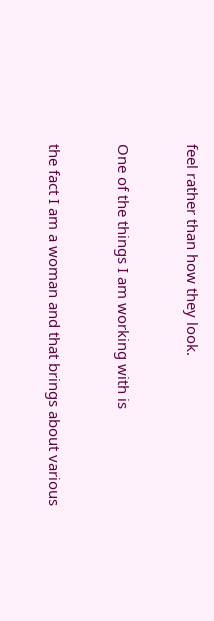feel rather than how they look.


One of the things I am working with is


the fact I am a woman and that brings about various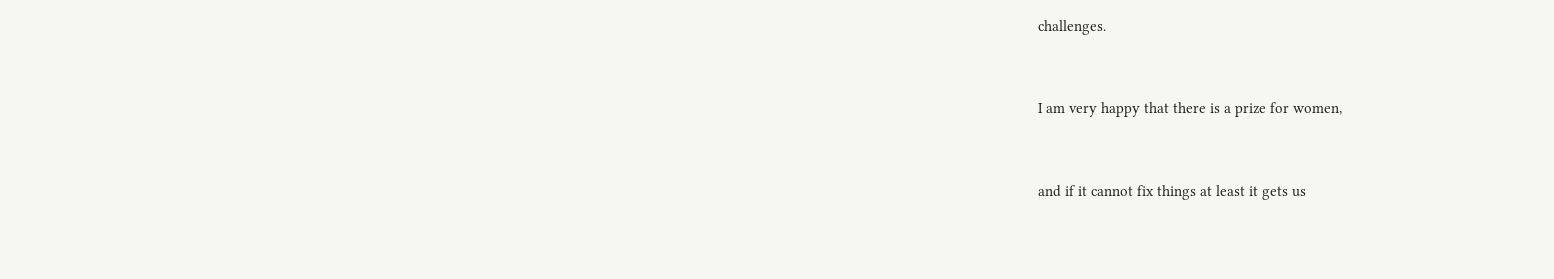challenges.


I am very happy that there is a prize for women,


and if it cannot fix things at least it gets us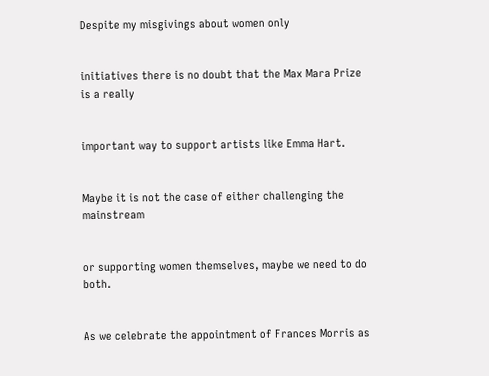Despite my misgivings about women only


initiatives there is no doubt that the Max Mara Prize is a really


important way to support artists like Emma Hart.


Maybe it is not the case of either challenging the mainstream


or supporting women themselves, maybe we need to do both.


As we celebrate the appointment of Frances Morris as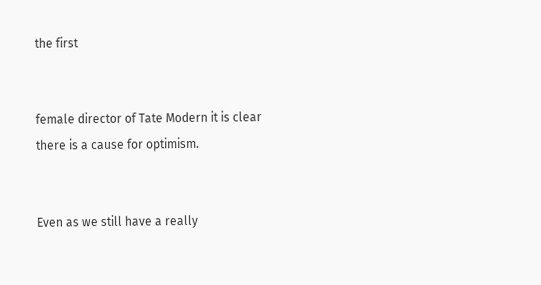the first


female director of Tate Modern it is clear there is a cause for optimism.


Even as we still have a really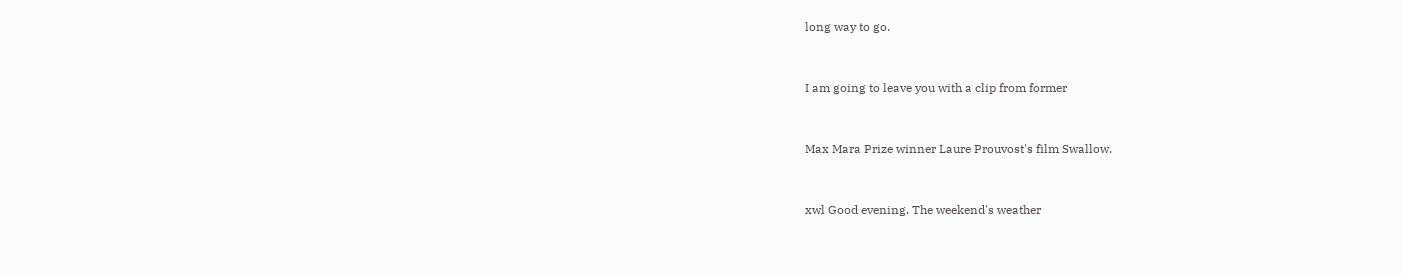long way to go.


I am going to leave you with a clip from former


Max Mara Prize winner Laure Prouvost's film Swallow.


xwl Good evening. The weekend's weather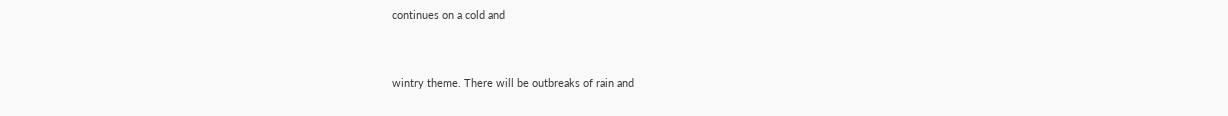continues on a cold and


wintry theme. There will be outbreaks of rain and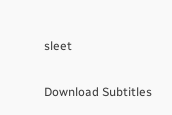sleet


Download Subtitles